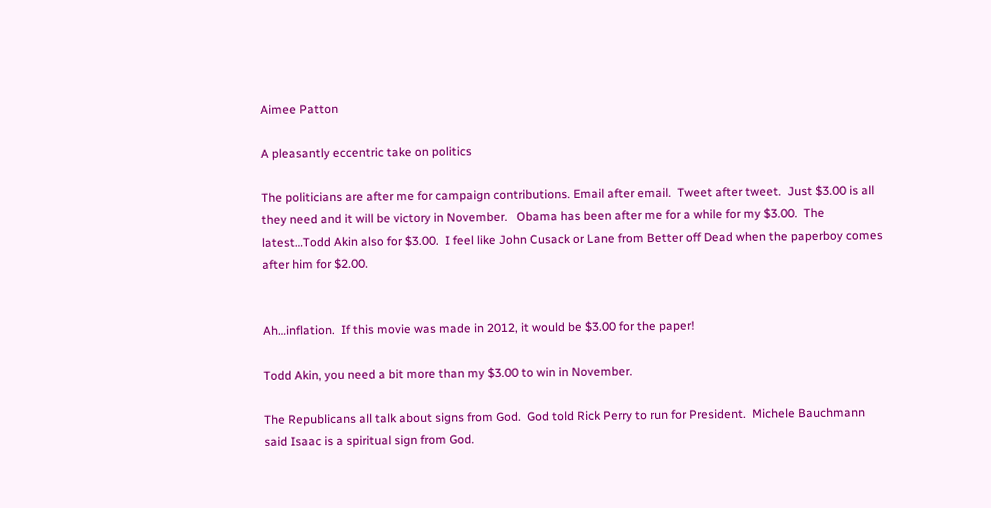Aimee Patton

A pleasantly eccentric take on politics

The politicians are after me for campaign contributions. Email after email.  Tweet after tweet.  Just $3.00 is all they need and it will be victory in November.   Obama has been after me for a while for my $3.00.  The latest…Todd Akin also for $3.00.  I feel like John Cusack or Lane from Better off Dead when the paperboy comes after him for $2.00.


Ah…inflation.  If this movie was made in 2012, it would be $3.00 for the paper!

Todd Akin, you need a bit more than my $3.00 to win in November.

The Republicans all talk about signs from God.  God told Rick Perry to run for President.  Michele Bauchmann said Isaac is a spiritual sign from God.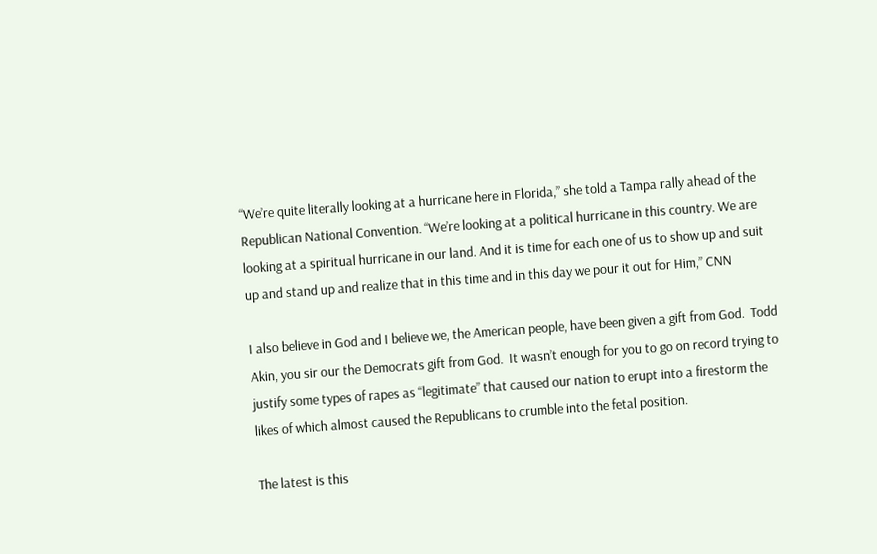“We’re quite literally looking at a hurricane here in Florida,” she told a Tampa rally ahead of the Republican National Convention. “We’re looking at a political hurricane in this country. We are looking at a spiritual hurricane in our land. And it is time for each one of us to show up and suit up and stand up and realize that in this time and in this day we pour it out for Him,” CNN

I also believe in God and I believe we, the American people, have been given a gift from God.  Todd Akin, you sir our the Democrats gift from God.  It wasn’t enough for you to go on record trying to justify some types of rapes as “legitimate” that caused our nation to erupt into a firestorm the likes of which almost caused the Republicans to crumble into the fetal position.

The latest is this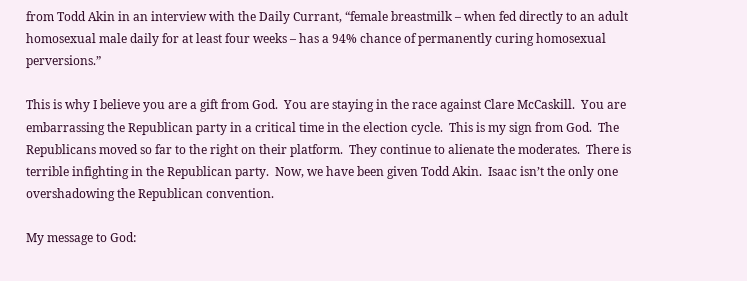from Todd Akin in an interview with the Daily Currant, “female breastmilk – when fed directly to an adult homosexual male daily for at least four weeks – has a 94% chance of permanently curing homosexual perversions.”

This is why I believe you are a gift from God.  You are staying in the race against Clare McCaskill.  You are embarrassing the Republican party in a critical time in the election cycle.  This is my sign from God.  The Republicans moved so far to the right on their platform.  They continue to alienate the moderates.  There is terrible infighting in the Republican party.  Now, we have been given Todd Akin.  Isaac isn’t the only one overshadowing the Republican convention.

My message to God: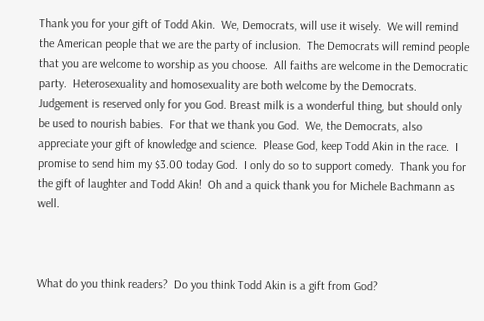Thank you for your gift of Todd Akin.  We, Democrats, will use it wisely.  We will remind the American people that we are the party of inclusion.  The Democrats will remind people that you are welcome to worship as you choose.  All faiths are welcome in the Democratic party.  Heterosexuality and homosexuality are both welcome by the Democrats.  Judgement is reserved only for you God. Breast milk is a wonderful thing, but should only be used to nourish babies.  For that we thank you God.  We, the Democrats, also appreciate your gift of knowledge and science.  Please God, keep Todd Akin in the race.  I promise to send him my $3.00 today God.  I only do so to support comedy.  Thank you for the gift of laughter and Todd Akin!  Oh and a quick thank you for Michele Bachmann as well.



What do you think readers?  Do you think Todd Akin is a gift from God?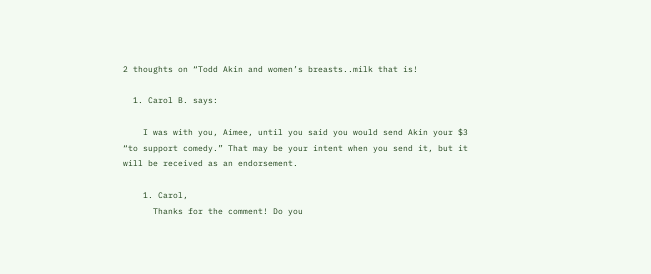2 thoughts on “Todd Akin and women’s breasts..milk that is!

  1. Carol B. says:

    I was with you, Aimee, until you said you would send Akin your $3 “to support comedy.” That may be your intent when you send it, but it will be received as an endorsement.

    1. Carol,
      Thanks for the comment! Do you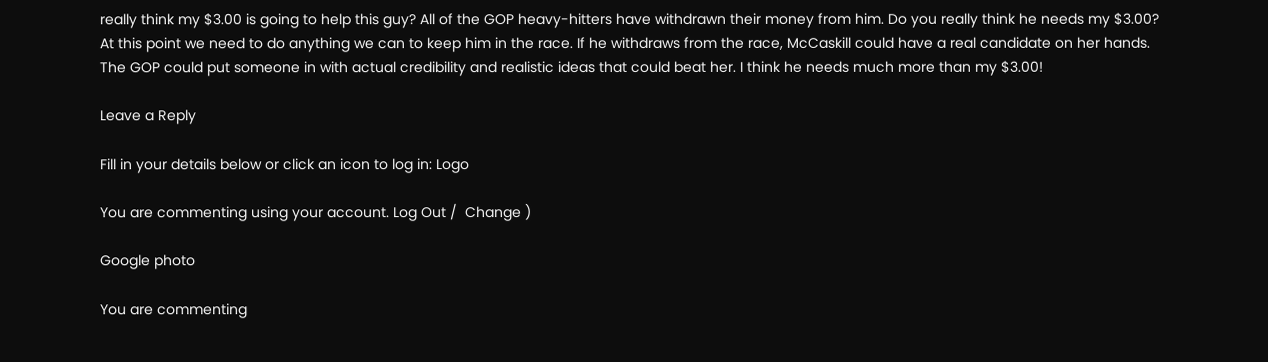really think my $3.00 is going to help this guy? All of the GOP heavy-hitters have withdrawn their money from him. Do you really think he needs my $3.00? At this point we need to do anything we can to keep him in the race. If he withdraws from the race, McCaskill could have a real candidate on her hands. The GOP could put someone in with actual credibility and realistic ideas that could beat her. I think he needs much more than my $3.00!

Leave a Reply

Fill in your details below or click an icon to log in: Logo

You are commenting using your account. Log Out /  Change )

Google photo

You are commenting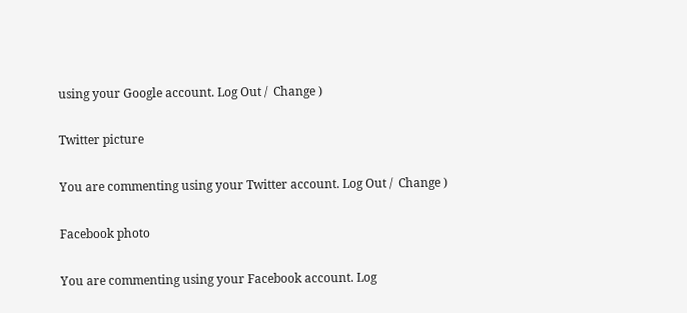using your Google account. Log Out /  Change )

Twitter picture

You are commenting using your Twitter account. Log Out /  Change )

Facebook photo

You are commenting using your Facebook account. Log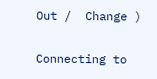Out /  Change )

Connecting to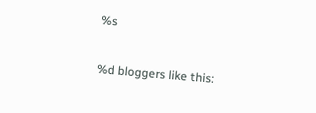%s

%d bloggers like this: